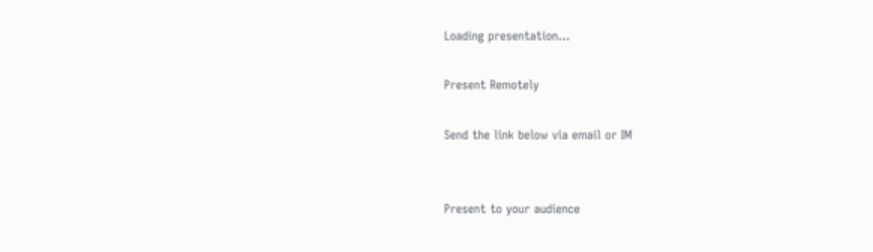Loading presentation...

Present Remotely

Send the link below via email or IM


Present to your audience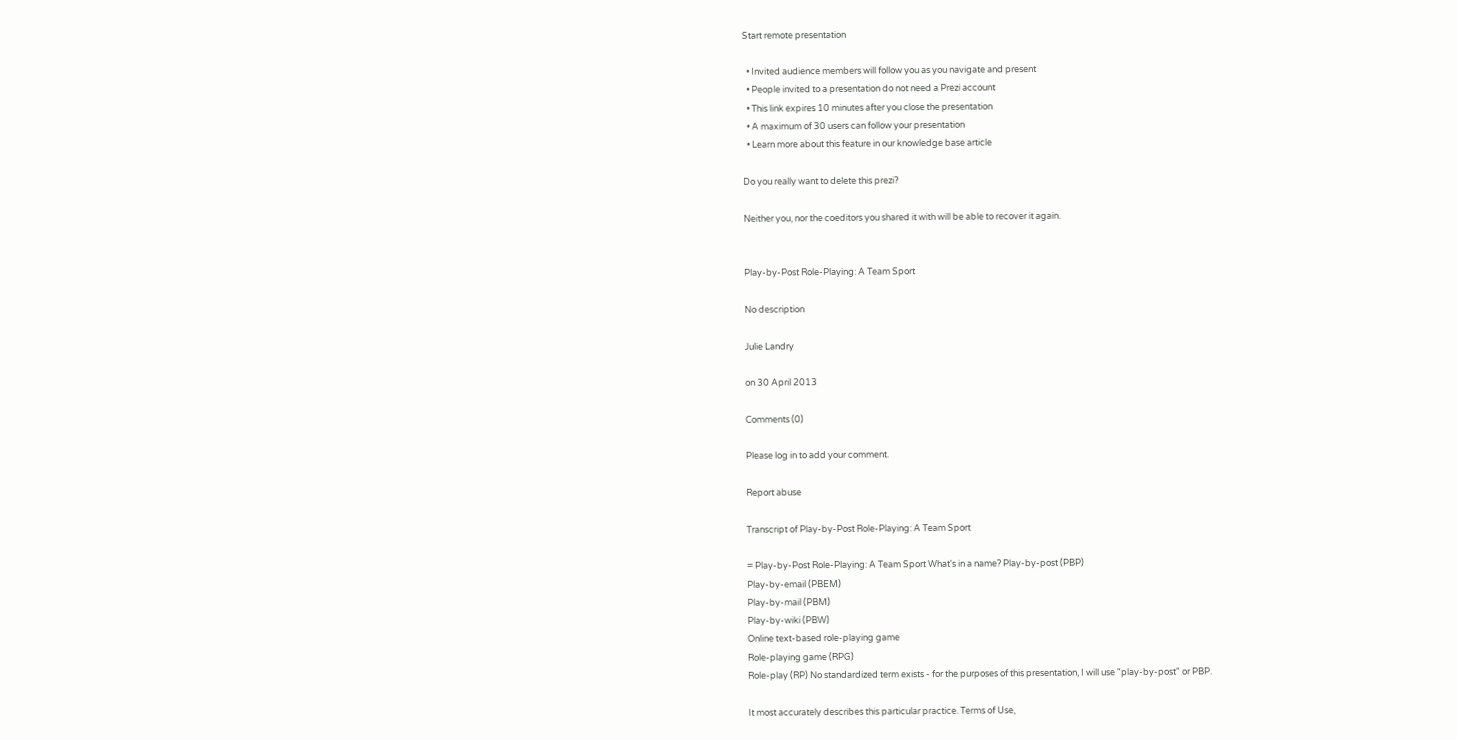Start remote presentation

  • Invited audience members will follow you as you navigate and present
  • People invited to a presentation do not need a Prezi account
  • This link expires 10 minutes after you close the presentation
  • A maximum of 30 users can follow your presentation
  • Learn more about this feature in our knowledge base article

Do you really want to delete this prezi?

Neither you, nor the coeditors you shared it with will be able to recover it again.


Play-by-Post Role-Playing: A Team Sport

No description

Julie Landry

on 30 April 2013

Comments (0)

Please log in to add your comment.

Report abuse

Transcript of Play-by-Post Role-Playing: A Team Sport

= Play-by-Post Role-Playing: A Team Sport What's in a name? Play-by-post (PBP)
Play-by-email (PBEM)
Play-by-mail (PBM)
Play-by-wiki (PBW)
Online text-based role-playing game
Role-playing game (RPG)
Role-play (RP) No standardized term exists - for the purposes of this presentation, I will use "play-by-post" or PBP.

It most accurately describes this particular practice. Terms of Use,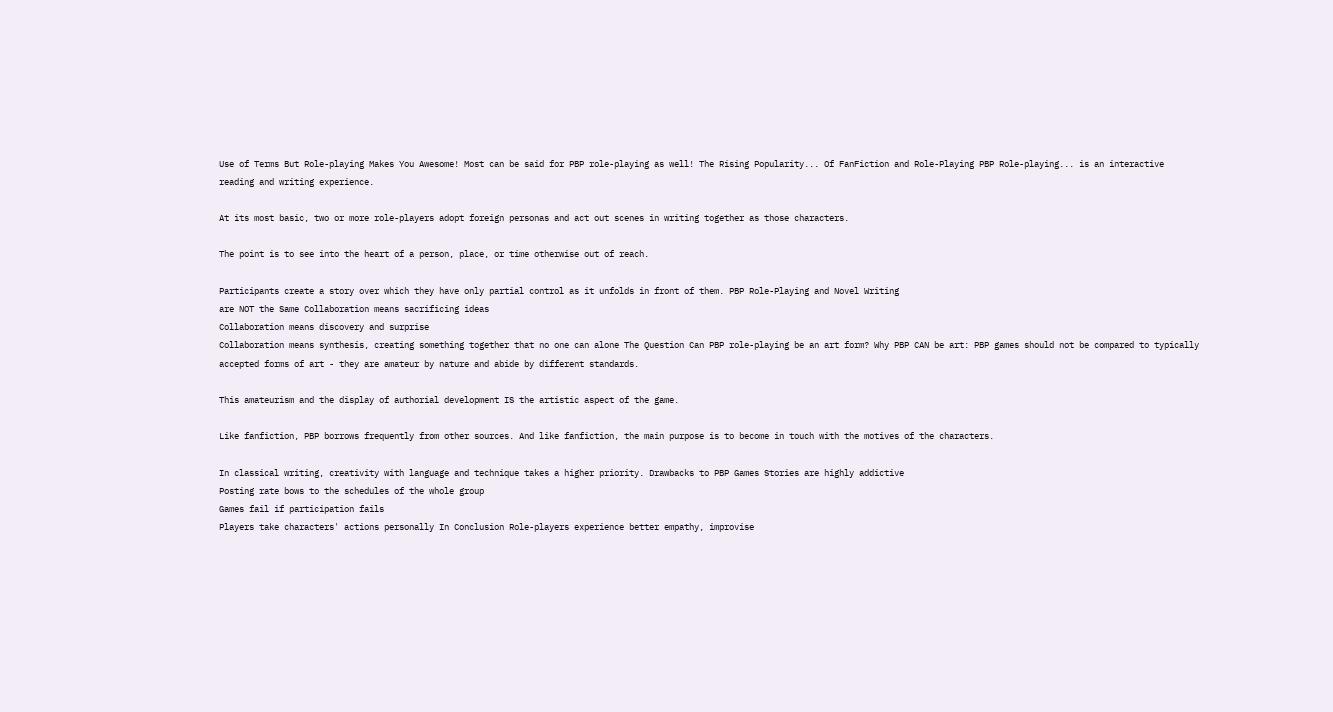Use of Terms But Role-playing Makes You Awesome! Most can be said for PBP role-playing as well! The Rising Popularity... Of FanFiction and Role-Playing PBP Role-playing... is an interactive reading and writing experience.

At its most basic, two or more role-players adopt foreign personas and act out scenes in writing together as those characters.

The point is to see into the heart of a person, place, or time otherwise out of reach.

Participants create a story over which they have only partial control as it unfolds in front of them. PBP Role-Playing and Novel Writing
are NOT the Same Collaboration means sacrificing ideas
Collaboration means discovery and surprise
Collaboration means synthesis, creating something together that no one can alone The Question Can PBP role-playing be an art form? Why PBP CAN be art: PBP games should not be compared to typically accepted forms of art - they are amateur by nature and abide by different standards.

This amateurism and the display of authorial development IS the artistic aspect of the game.

Like fanfiction, PBP borrows frequently from other sources. And like fanfiction, the main purpose is to become in touch with the motives of the characters.

In classical writing, creativity with language and technique takes a higher priority. Drawbacks to PBP Games Stories are highly addictive
Posting rate bows to the schedules of the whole group
Games fail if participation fails
Players take characters' actions personally In Conclusion Role-players experience better empathy, improvise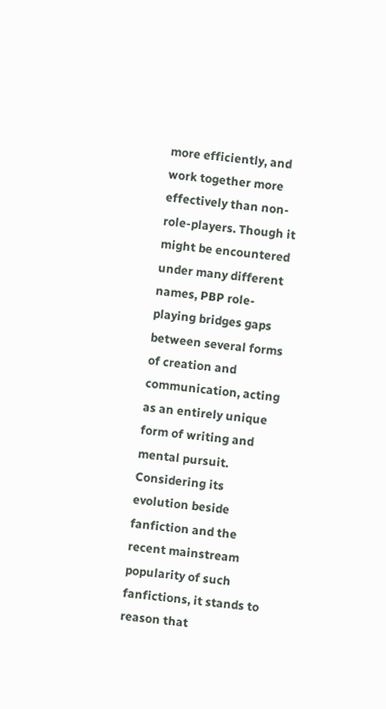more efficiently, and work together more effectively than non-role-players. Though it might be encountered under many different names, PBP role-playing bridges gaps between several forms of creation and communication, acting as an entirely unique form of writing and mental pursuit. Considering its evolution beside fanfiction and the recent mainstream popularity of such fanfictions, it stands to reason that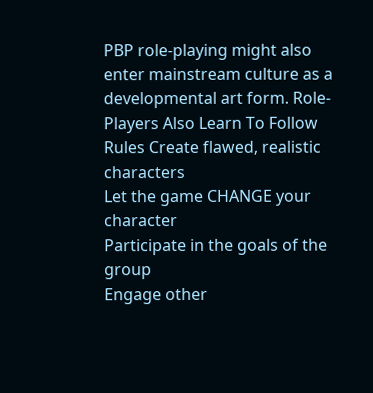PBP role-playing might also enter mainstream culture as a developmental art form. Role-Players Also Learn To Follow Rules Create flawed, realistic characters
Let the game CHANGE your character
Participate in the goals of the group
Engage other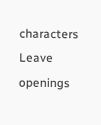characters
Leave openings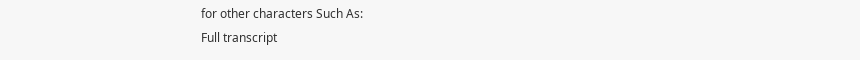for other characters Such As:
Full transcript